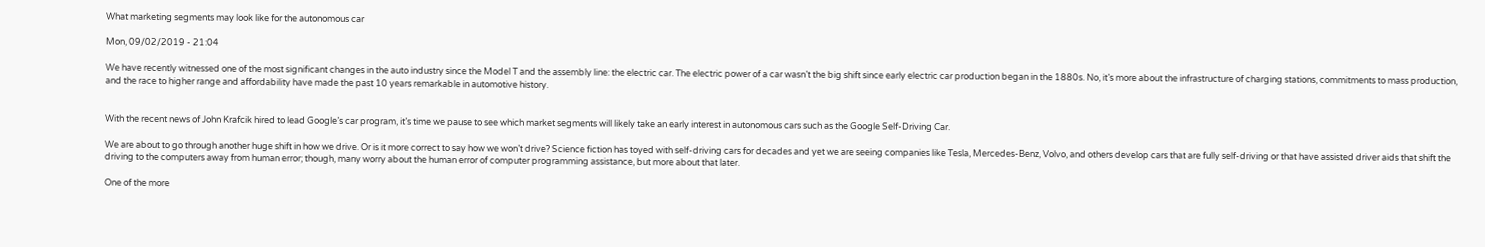What marketing segments may look like for the autonomous car

Mon, 09/02/2019 - 21:04

We have recently witnessed one of the most significant changes in the auto industry since the Model T and the assembly line: the electric car. The electric power of a car wasn’t the big shift since early electric car production began in the 1880s. No, it’s more about the infrastructure of charging stations, commitments to mass production, and the race to higher range and affordability have made the past 10 years remarkable in automotive history.


With the recent news of John Krafcik hired to lead Google’s car program, it’s time we pause to see which market segments will likely take an early interest in autonomous cars such as the Google Self-Driving Car.

We are about to go through another huge shift in how we drive. Or is it more correct to say how we won’t drive? Science fiction has toyed with self-driving cars for decades and yet we are seeing companies like Tesla, Mercedes-Benz, Volvo, and others develop cars that are fully self-driving or that have assisted driver aids that shift the driving to the computers away from human error; though, many worry about the human error of computer programming assistance, but more about that later.

One of the more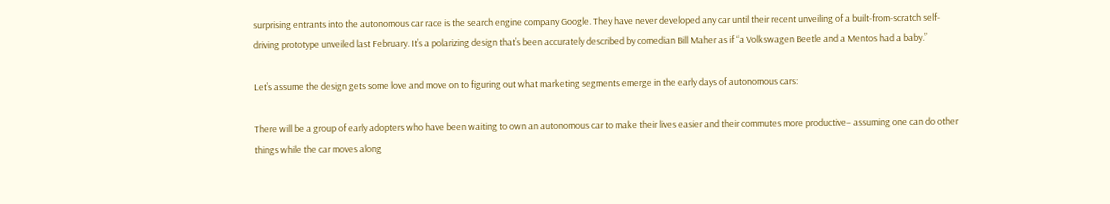surprising entrants into the autonomous car race is the search engine company Google. They have never developed any car until their recent unveiling of a built-from-scratch self-driving prototype unveiled last February. It’s a polarizing design that’s been accurately described by comedian Bill Maher as if “a Volkswagen Beetle and a Mentos had a baby.”

Let’s assume the design gets some love and move on to figuring out what marketing segments emerge in the early days of autonomous cars:

There will be a group of early adopters who have been waiting to own an autonomous car to make their lives easier and their commutes more productive– assuming one can do other things while the car moves along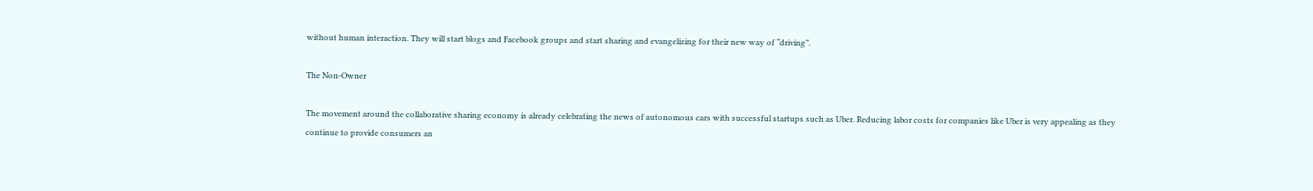without human interaction. They will start blogs and Facebook groups and start sharing and evangelizing for their new way of “driving”.

The Non-Owner

The movement around the collaborative sharing economy is already celebrating the news of autonomous cars with successful startups such as Uber. Reducing labor costs for companies like Uber is very appealing as they continue to provide consumers an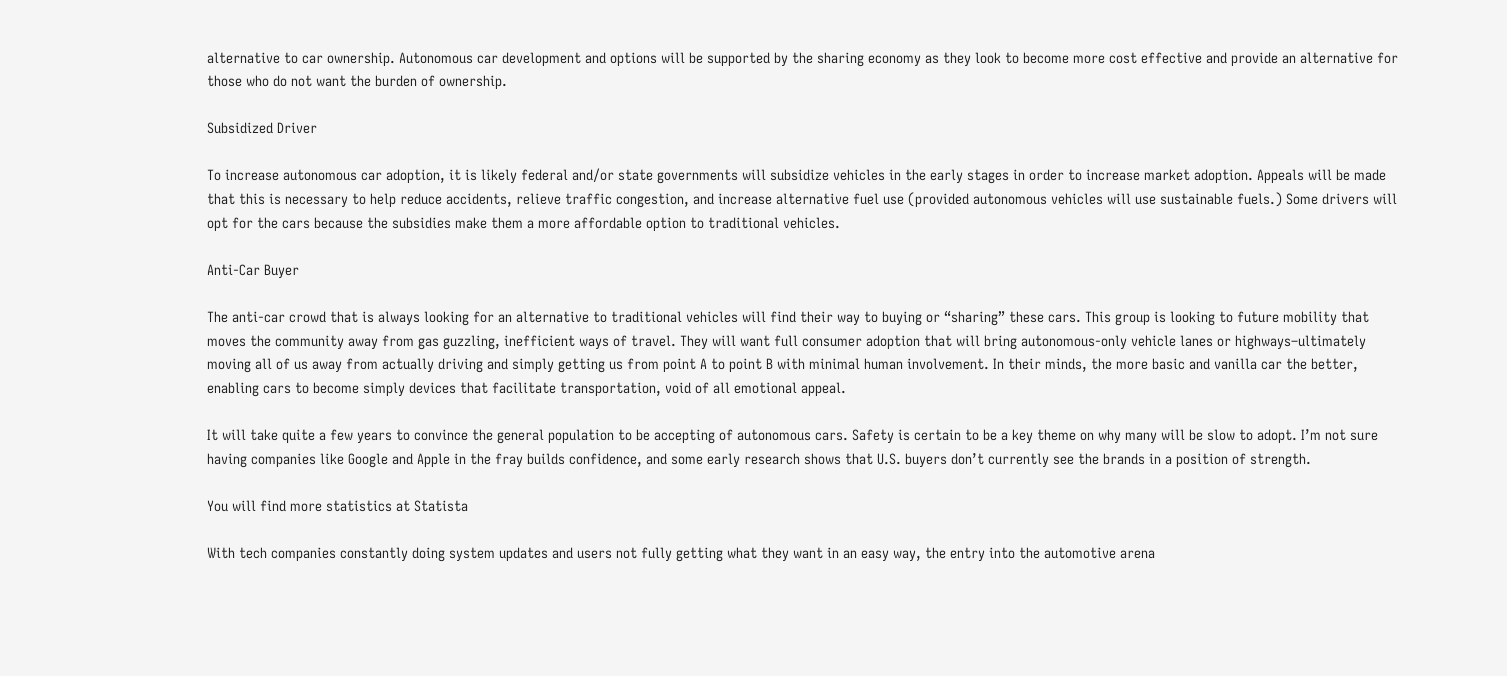alternative to car ownership. Autonomous car development and options will be supported by the sharing economy as they look to become more cost effective and provide an alternative for those who do not want the burden of ownership.

Subsidized Driver

To increase autonomous car adoption, it is likely federal and/or state governments will subsidize vehicles in the early stages in order to increase market adoption. Appeals will be made that this is necessary to help reduce accidents, relieve traffic congestion, and increase alternative fuel use (provided autonomous vehicles will use sustainable fuels.) Some drivers will opt for the cars because the subsidies make them a more affordable option to traditional vehicles.

Anti-Car Buyer

The anti-car crowd that is always looking for an alternative to traditional vehicles will find their way to buying or “sharing” these cars. This group is looking to future mobility that moves the community away from gas guzzling, inefficient ways of travel. They will want full consumer adoption that will bring autonomous-only vehicle lanes or highways–ultimately moving all of us away from actually driving and simply getting us from point A to point B with minimal human involvement. In their minds, the more basic and vanilla car the better, enabling cars to become simply devices that facilitate transportation, void of all emotional appeal.

It will take quite a few years to convince the general population to be accepting of autonomous cars. Safety is certain to be a key theme on why many will be slow to adopt. I’m not sure having companies like Google and Apple in the fray builds confidence, and some early research shows that U.S. buyers don’t currently see the brands in a position of strength.

You will find more statistics at Statista

With tech companies constantly doing system updates and users not fully getting what they want in an easy way, the entry into the automotive arena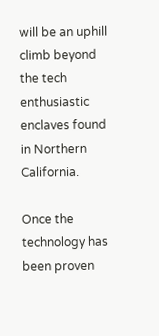will be an uphill climb beyond the tech enthusiastic enclaves found in Northern California.

Once the technology has been proven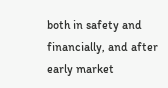both in safety and financially, and after early market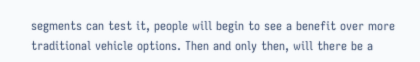segments can test it, people will begin to see a benefit over more traditional vehicle options. Then and only then, will there be a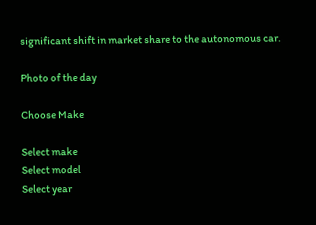significant shift in market share to the autonomous car.

Photo of the day

Choose Make

Select make
Select model
Select year